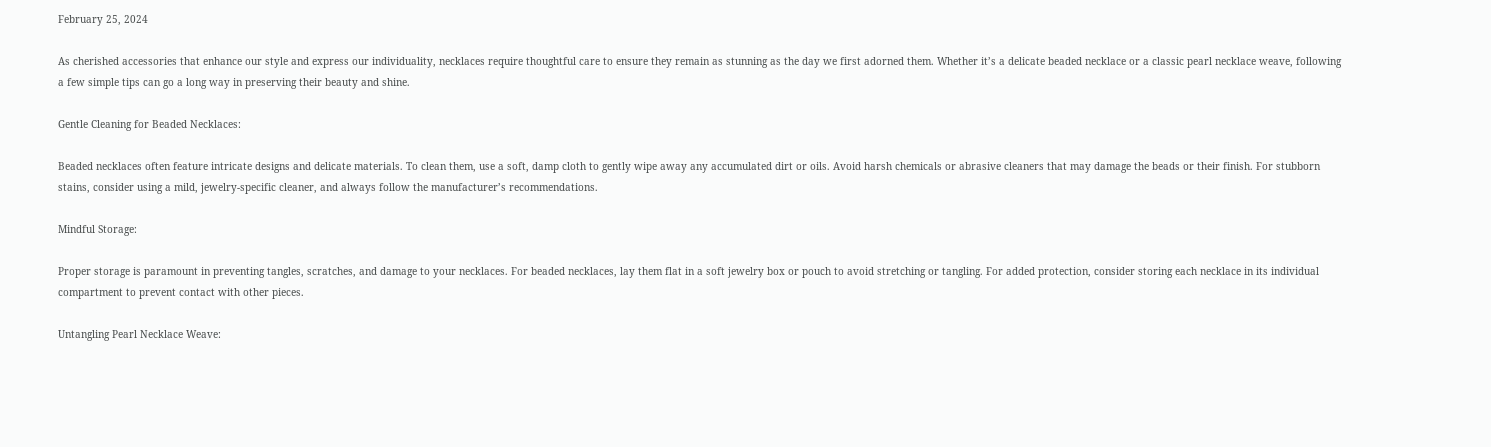February 25, 2024

As cherished accessories that enhance our style and express our individuality, necklaces require thoughtful care to ensure they remain as stunning as the day we first adorned them. Whether it’s a delicate beaded necklace or a classic pearl necklace weave, following a few simple tips can go a long way in preserving their beauty and shine.

Gentle Cleaning for Beaded Necklaces:

Beaded necklaces often feature intricate designs and delicate materials. To clean them, use a soft, damp cloth to gently wipe away any accumulated dirt or oils. Avoid harsh chemicals or abrasive cleaners that may damage the beads or their finish. For stubborn stains, consider using a mild, jewelry-specific cleaner, and always follow the manufacturer’s recommendations.

Mindful Storage:

Proper storage is paramount in preventing tangles, scratches, and damage to your necklaces. For beaded necklaces, lay them flat in a soft jewelry box or pouch to avoid stretching or tangling. For added protection, consider storing each necklace in its individual compartment to prevent contact with other pieces.

Untangling Pearl Necklace Weave: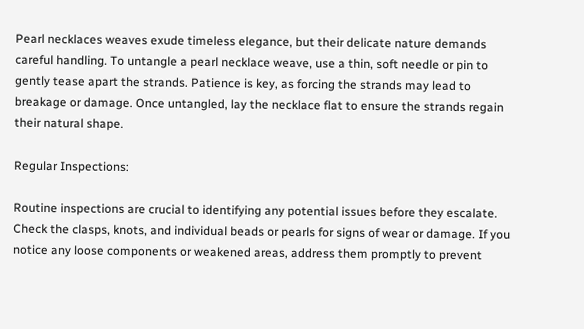Pearl necklaces weaves exude timeless elegance, but their delicate nature demands careful handling. To untangle a pearl necklace weave, use a thin, soft needle or pin to gently tease apart the strands. Patience is key, as forcing the strands may lead to breakage or damage. Once untangled, lay the necklace flat to ensure the strands regain their natural shape.

Regular Inspections:

Routine inspections are crucial to identifying any potential issues before they escalate. Check the clasps, knots, and individual beads or pearls for signs of wear or damage. If you notice any loose components or weakened areas, address them promptly to prevent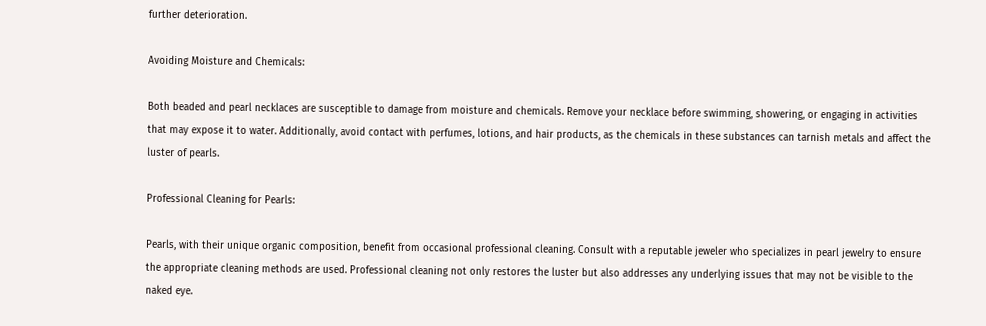further deterioration.

Avoiding Moisture and Chemicals:

Both beaded and pearl necklaces are susceptible to damage from moisture and chemicals. Remove your necklace before swimming, showering, or engaging in activities that may expose it to water. Additionally, avoid contact with perfumes, lotions, and hair products, as the chemicals in these substances can tarnish metals and affect the luster of pearls.

Professional Cleaning for Pearls:

Pearls, with their unique organic composition, benefit from occasional professional cleaning. Consult with a reputable jeweler who specializes in pearl jewelry to ensure the appropriate cleaning methods are used. Professional cleaning not only restores the luster but also addresses any underlying issues that may not be visible to the naked eye.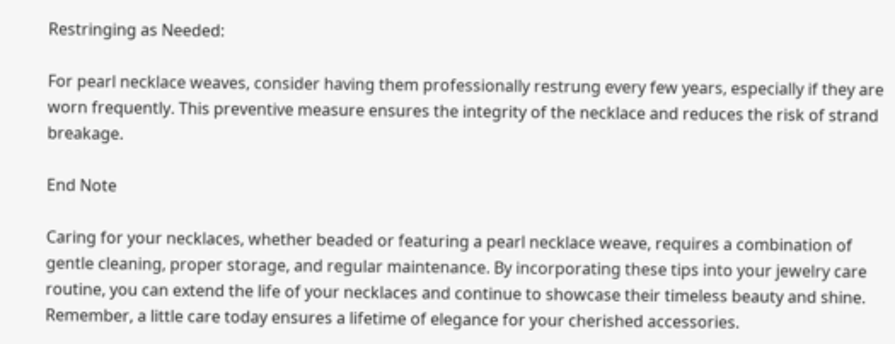Restringing as Needed:

For pearl necklace weaves, consider having them professionally restrung every few years, especially if they are worn frequently. This preventive measure ensures the integrity of the necklace and reduces the risk of strand breakage.

End Note

Caring for your necklaces, whether beaded or featuring a pearl necklace weave, requires a combination of gentle cleaning, proper storage, and regular maintenance. By incorporating these tips into your jewelry care routine, you can extend the life of your necklaces and continue to showcase their timeless beauty and shine. Remember, a little care today ensures a lifetime of elegance for your cherished accessories.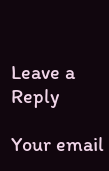Leave a Reply

Your email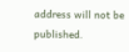address will not be published.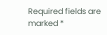Required fields are marked *